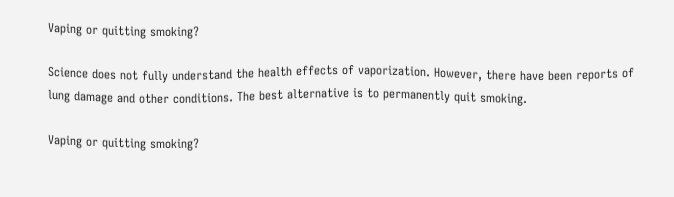Vaping or quitting smoking?

Science does not fully understand the health effects of vaporization. However, there have been reports of lung damage and other conditions. The best alternative is to permanently quit smoking.

Vaping or quitting smoking?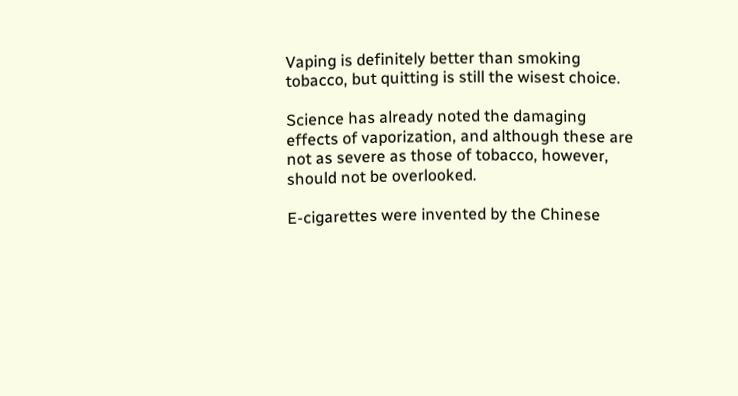Vaping is definitely better than smoking tobacco, but quitting is still the wisest choice.

Science has already noted the damaging effects of vaporization, and although these are not as severe as those of tobacco, however, should not be overlooked.

E-cigarettes were invented by the Chinese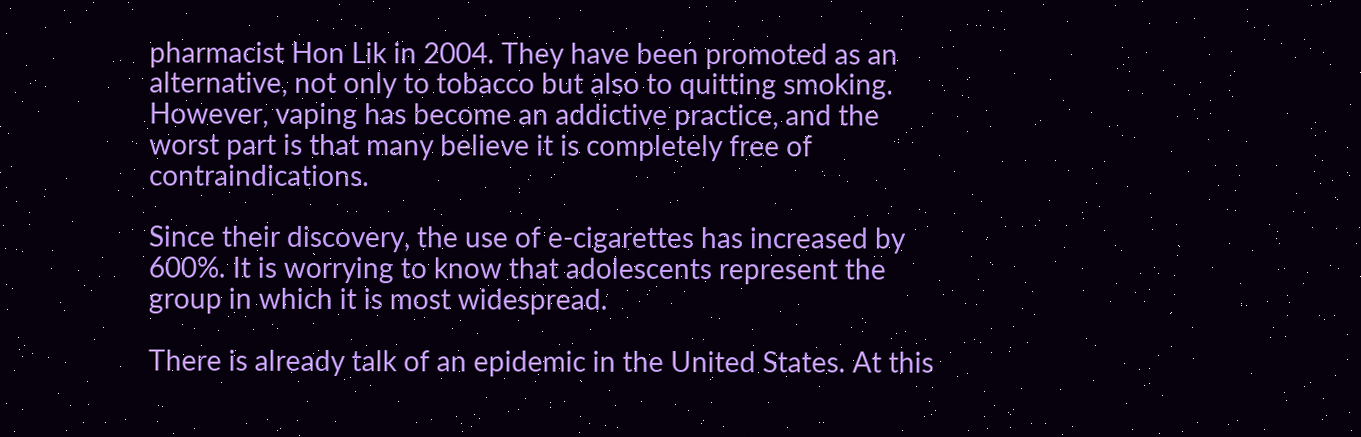pharmacist Hon Lik in 2004. They have been promoted as an alternative, not only to tobacco but also to quitting smoking. However, vaping has become an addictive practice, and the worst part is that many believe it is completely free of contraindications.

Since their discovery, the use of e-cigarettes has increased by 600%. It is worrying to know that adolescents represent the group in which it is most widespread.

There is already talk of an epidemic in the United States. At this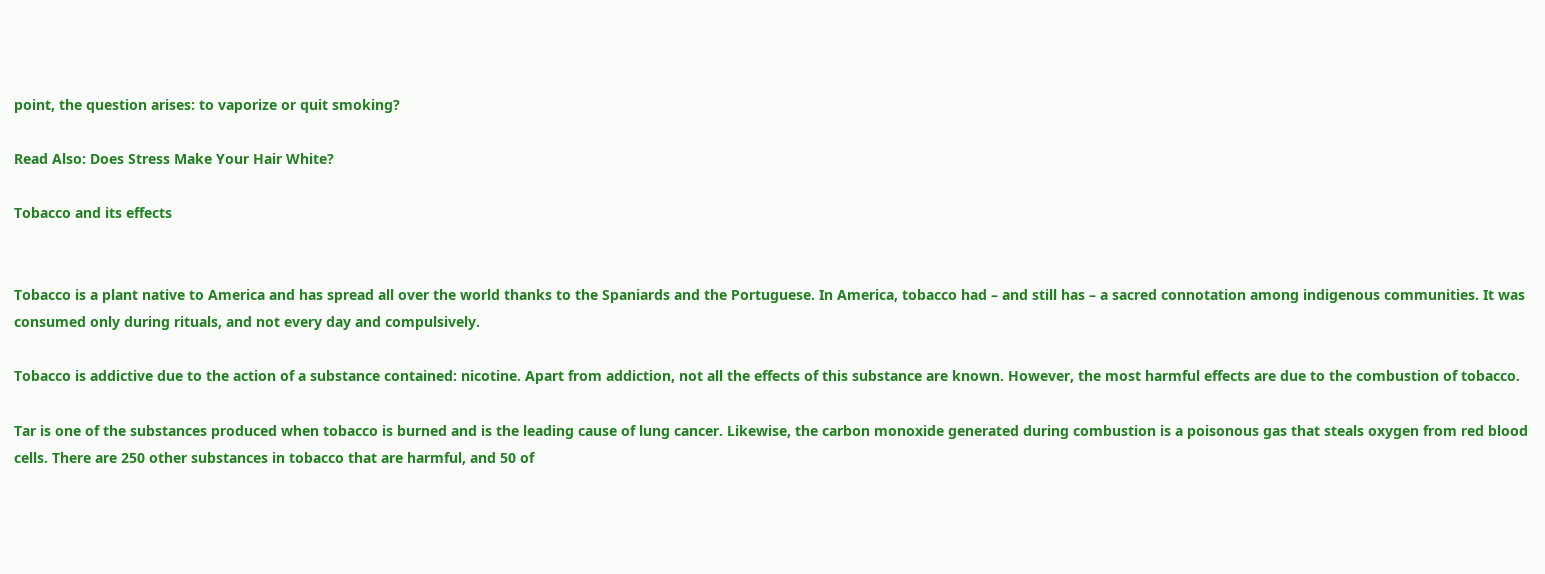point, the question arises: to vaporize or quit smoking?

Read Also: Does Stress Make Your Hair White?

Tobacco and its effects


Tobacco is a plant native to America and has spread all over the world thanks to the Spaniards and the Portuguese. In America, tobacco had – and still has – a sacred connotation among indigenous communities. It was consumed only during rituals, and not every day and compulsively.

Tobacco is addictive due to the action of a substance contained: nicotine. Apart from addiction, not all the effects of this substance are known. However, the most harmful effects are due to the combustion of tobacco.

Tar is one of the substances produced when tobacco is burned and is the leading cause of lung cancer. Likewise, the carbon monoxide generated during combustion is a poisonous gas that steals oxygen from red blood cells. There are 250 other substances in tobacco that are harmful, and 50 of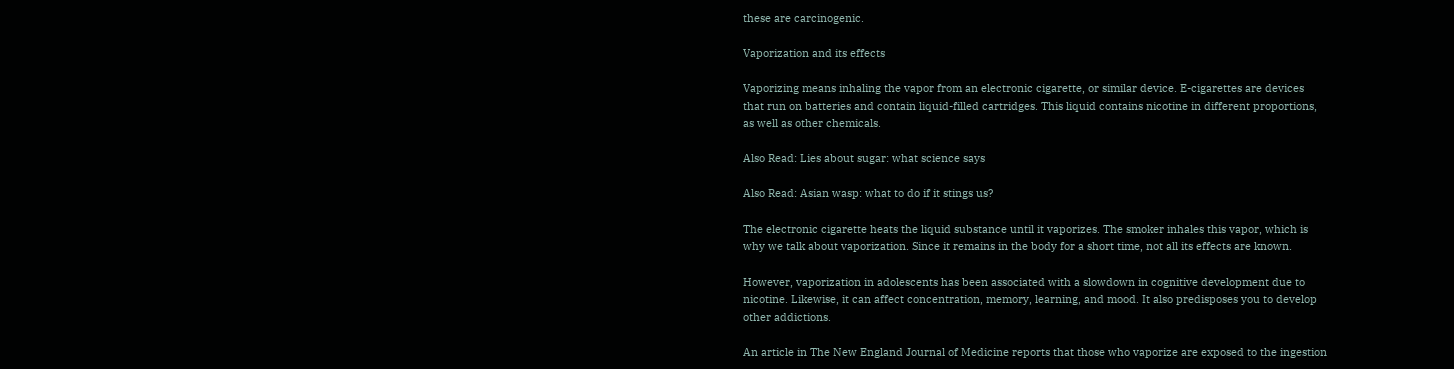these are carcinogenic.

Vaporization and its effects

Vaporizing means inhaling the vapor from an electronic cigarette, or similar device. E-cigarettes are devices that run on batteries and contain liquid-filled cartridges. This liquid contains nicotine in different proportions, as well as other chemicals.

Also Read: Lies about sugar: what science says

Also Read: Asian wasp: what to do if it stings us?

The electronic cigarette heats the liquid substance until it vaporizes. The smoker inhales this vapor, which is why we talk about vaporization. Since it remains in the body for a short time, not all its effects are known.

However, vaporization in adolescents has been associated with a slowdown in cognitive development due to nicotine. Likewise, it can affect concentration, memory, learning, and mood. It also predisposes you to develop other addictions.

An article in The New England Journal of Medicine reports that those who vaporize are exposed to the ingestion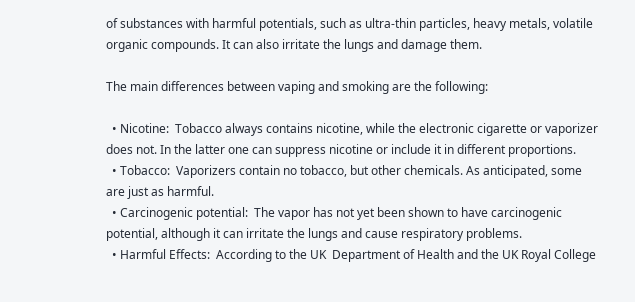of substances with harmful potentials, such as ultra-thin particles, heavy metals, volatile organic compounds. It can also irritate the lungs and damage them.

The main differences between vaping and smoking are the following:

  • Nicotine:  Tobacco always contains nicotine, while the electronic cigarette or vaporizer does not. In the latter one can suppress nicotine or include it in different proportions.
  • Tobacco:  Vaporizers contain no tobacco, but other chemicals. As anticipated, some are just as harmful.
  • Carcinogenic potential:  The vapor has not yet been shown to have carcinogenic potential, although it can irritate the lungs and cause respiratory problems.
  • Harmful Effects:  According to the UK  Department of Health and the UK Royal College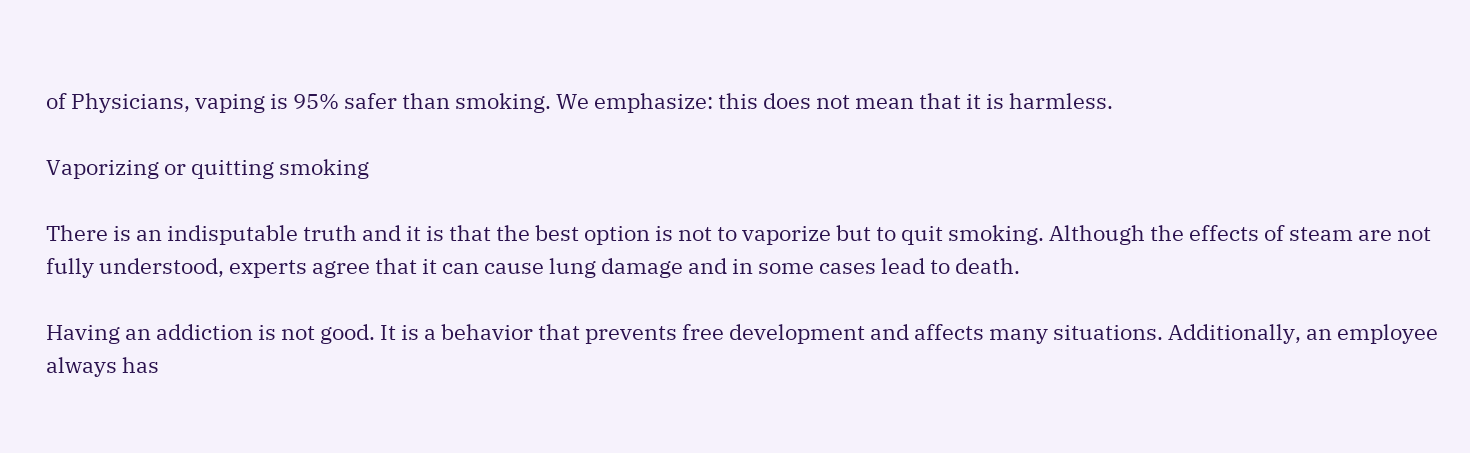of Physicians, vaping is 95% safer than smoking. We emphasize: this does not mean that it is harmless.

Vaporizing or quitting smoking

There is an indisputable truth and it is that the best option is not to vaporize but to quit smoking. Although the effects of steam are not fully understood, experts agree that it can cause lung damage and in some cases lead to death.

Having an addiction is not good. It is a behavior that prevents free development and affects many situations. Additionally, an employee always has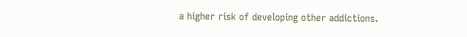a higher risk of developing other addictions.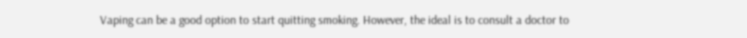Vaping can be a good option to start quitting smoking. However, the ideal is to consult a doctor to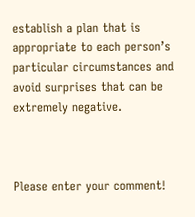establish a plan that is appropriate to each person’s particular circumstances and avoid surprises that can be extremely negative.



Please enter your comment!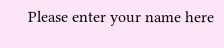Please enter your name here